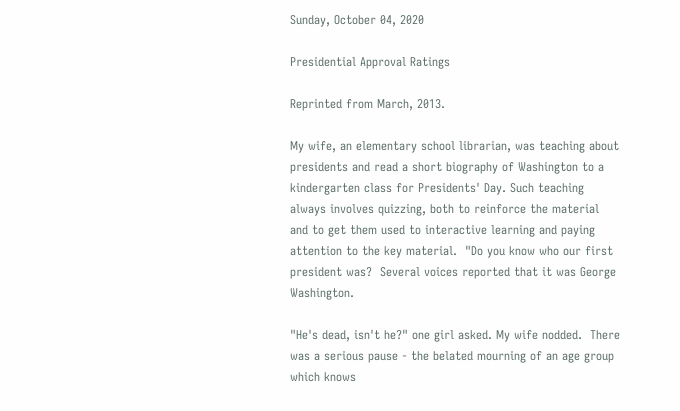Sunday, October 04, 2020

Presidential Approval Ratings

Reprinted from March, 2013.

My wife, an elementary school librarian, was teaching about presidents and read a short biography of Washington to a kindergarten class for Presidents' Day. Such teaching always involves quizzing, both to reinforce the material and to get them used to interactive learning and paying attention to the key material.  "Do you know who our first president was?  Several voices reported that it was George Washington.

"He's dead, isn't he?" one girl asked. My wife nodded.  There was a serious pause - the belated mourning of an age group which knows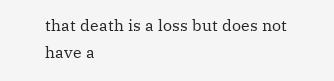that death is a loss but does not have a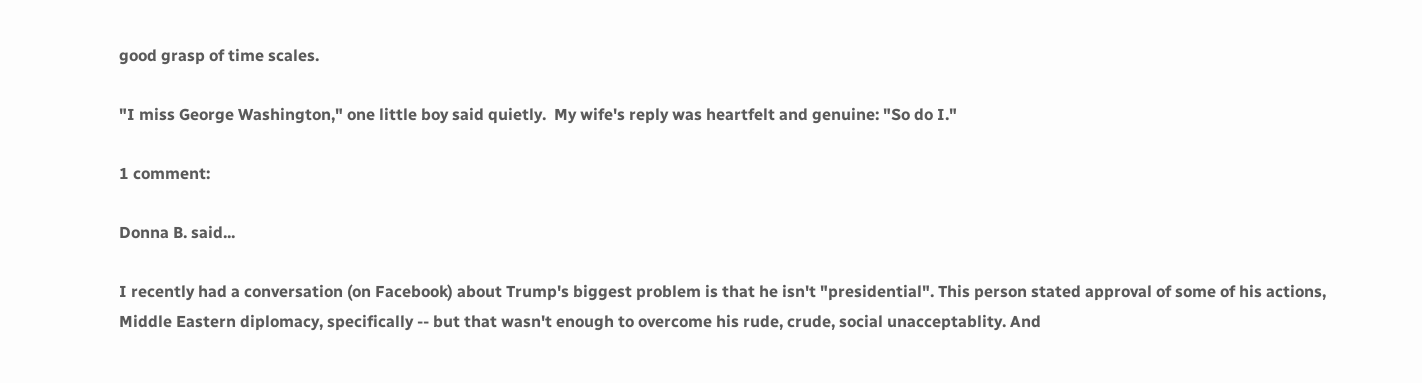good grasp of time scales.

"I miss George Washington," one little boy said quietly.  My wife's reply was heartfelt and genuine: "So do I."

1 comment:

Donna B. said...

I recently had a conversation (on Facebook) about Trump's biggest problem is that he isn't "presidential". This person stated approval of some of his actions, Middle Eastern diplomacy, specifically -- but that wasn't enough to overcome his rude, crude, social unacceptablity. And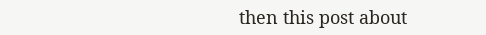then this post about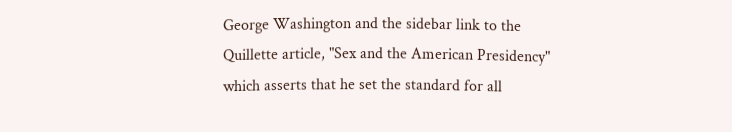George Washington and the sidebar link to the Quillette article, "Sex and the American Presidency" which asserts that he set the standard for all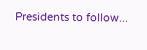Presidents to follow...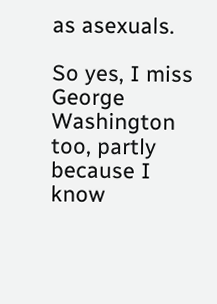as asexuals.

So yes, I miss George Washington too, partly because I know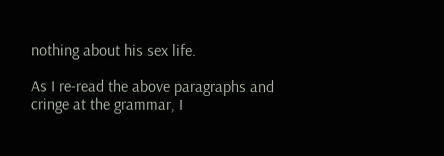nothing about his sex life.

As I re-read the above paragraphs and cringe at the grammar, I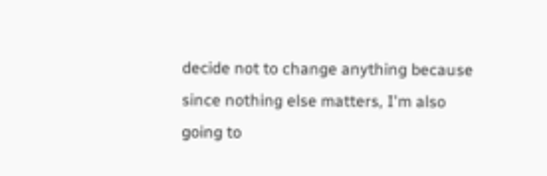decide not to change anything because since nothing else matters, I'm also going to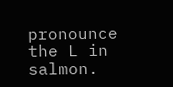pronounce the L in salmon.